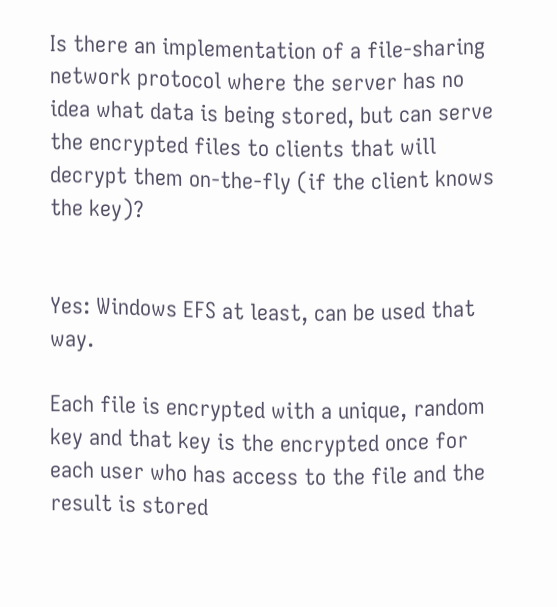Is there an implementation of a file-sharing network protocol where the server has no idea what data is being stored, but can serve the encrypted files to clients that will decrypt them on-the-fly (if the client knows the key)?


Yes: Windows EFS at least, can be used that way.

Each file is encrypted with a unique, random key and that key is the encrypted once for each user who has access to the file and the result is stored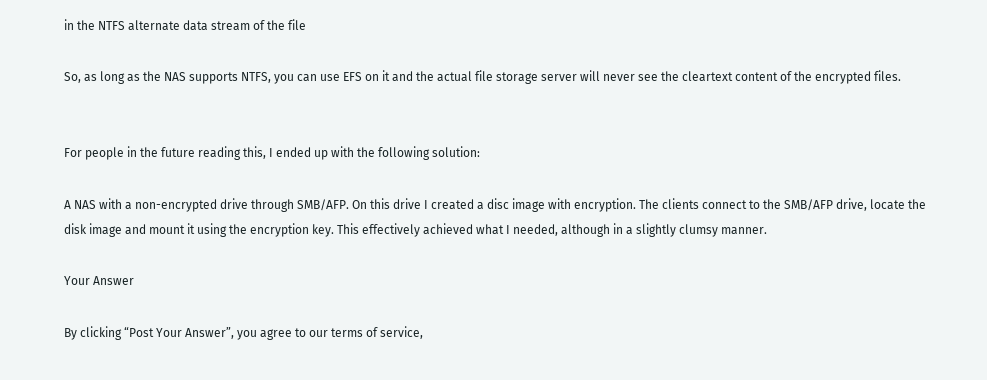in the NTFS alternate data stream of the file

So, as long as the NAS supports NTFS, you can use EFS on it and the actual file storage server will never see the cleartext content of the encrypted files.


For people in the future reading this, I ended up with the following solution:

A NAS with a non-encrypted drive through SMB/AFP. On this drive I created a disc image with encryption. The clients connect to the SMB/AFP drive, locate the disk image and mount it using the encryption key. This effectively achieved what I needed, although in a slightly clumsy manner.

Your Answer

By clicking “Post Your Answer”, you agree to our terms of service,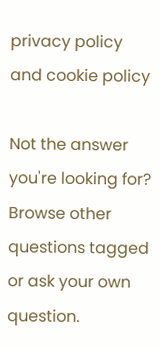privacy policy and cookie policy

Not the answer you're looking for? Browse other questions tagged or ask your own question.